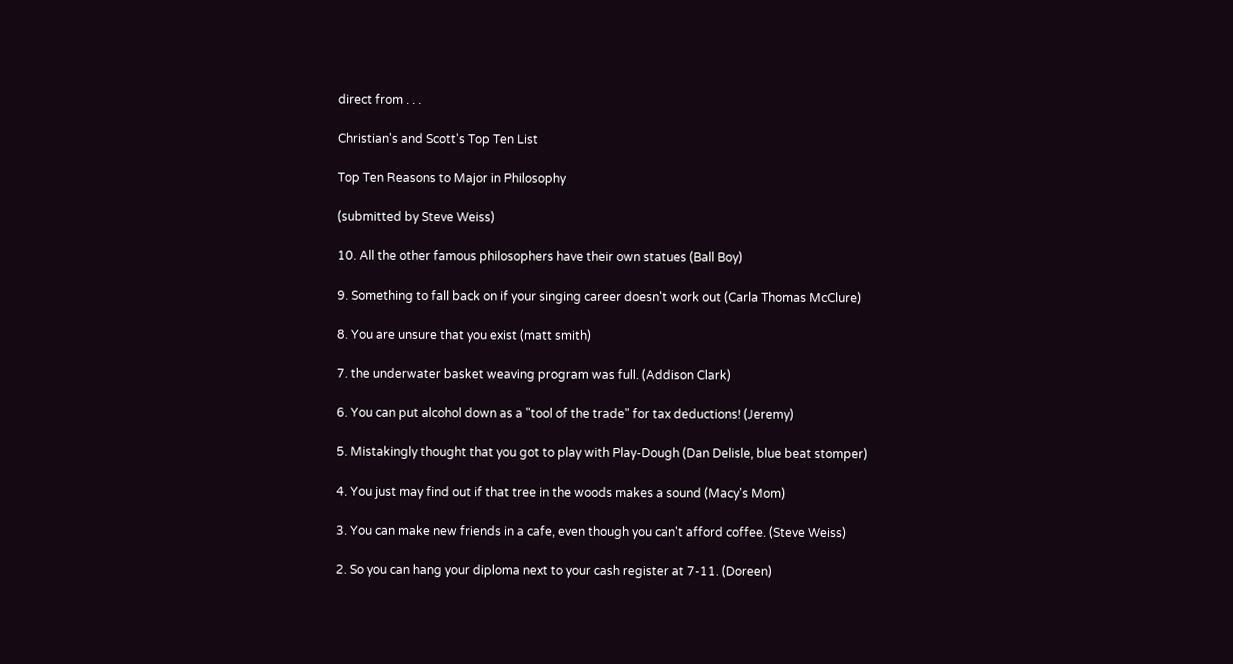direct from . . .

Christian's and Scott's Top Ten List

Top Ten Reasons to Major in Philosophy

(submitted by Steve Weiss)

10. All the other famous philosophers have their own statues (Ball Boy)

9. Something to fall back on if your singing career doesn't work out (Carla Thomas McClure)

8. You are unsure that you exist (matt smith)

7. the underwater basket weaving program was full. (Addison Clark)

6. You can put alcohol down as a "tool of the trade" for tax deductions! (Jeremy)

5. Mistakingly thought that you got to play with Play-Dough (Dan Delisle, blue beat stomper)

4. You just may find out if that tree in the woods makes a sound (Macy's Mom)

3. You can make new friends in a cafe, even though you can't afford coffee. (Steve Weiss)

2. So you can hang your diploma next to your cash register at 7-11. (Doreen)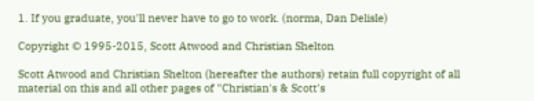1. If you graduate, you'll never have to go to work. (norma, Dan Delisle)

Copyright © 1995-2015, Scott Atwood and Christian Shelton

Scott Atwood and Christian Shelton (hereafter the authors) retain full copyright of all material on this and all other pages of "Christian's & Scott's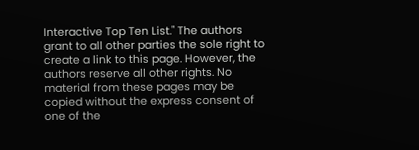Interactive Top Ten List." The authors grant to all other parties the sole right to create a link to this page. However, the authors reserve all other rights. No material from these pages may be copied without the express consent of one of the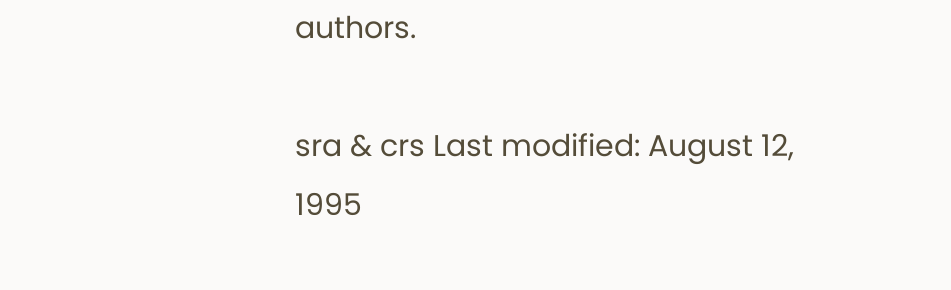authors.

sra & crs Last modified: August 12, 1995